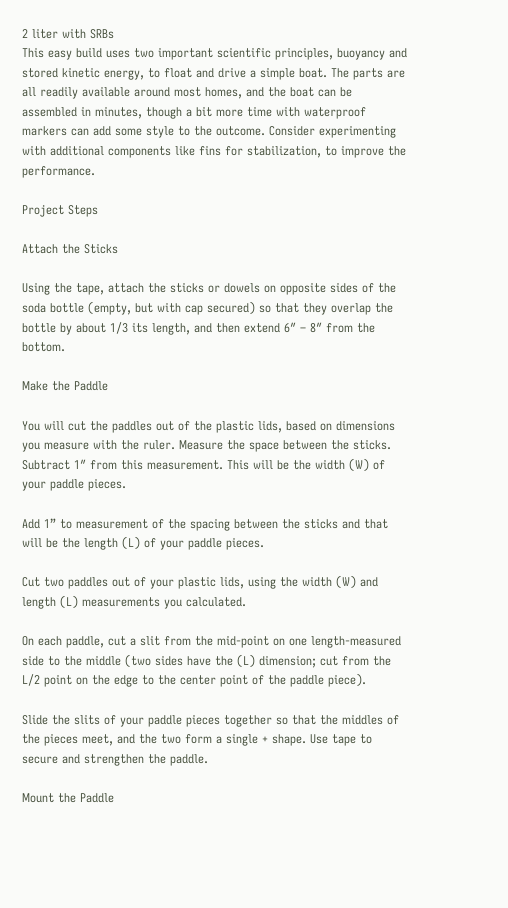2 liter with SRBs
This easy build uses two important scientific principles, buoyancy and stored kinetic energy, to float and drive a simple boat. The parts are all readily available around most homes, and the boat can be assembled in minutes, though a bit more time with waterproof markers can add some style to the outcome. Consider experimenting with additional components like fins for stabilization, to improve the performance.

Project Steps

Attach the Sticks

Using the tape, attach the sticks or dowels on opposite sides of the soda bottle (empty, but with cap secured) so that they overlap the bottle by about 1/3 its length, and then extend 6″ – 8″ from the bottom.

Make the Paddle

You will cut the paddles out of the plastic lids, based on dimensions you measure with the ruler. Measure the space between the sticks. Subtract 1″ from this measurement. This will be the width (W) of your paddle pieces.

Add 1” to measurement of the spacing between the sticks and that will be the length (L) of your paddle pieces.

Cut two paddles out of your plastic lids, using the width (W) and length (L) measurements you calculated.

On each paddle, cut a slit from the mid-point on one length-measured side to the middle (two sides have the (L) dimension; cut from the L/2 point on the edge to the center point of the paddle piece).

Slide the slits of your paddle pieces together so that the middles of the pieces meet, and the two form a single + shape. Use tape to secure and strengthen the paddle.

Mount the Paddle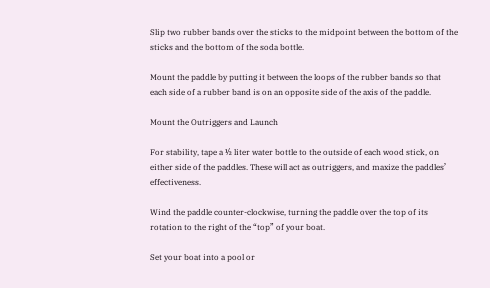Slip two rubber bands over the sticks to the midpoint between the bottom of the sticks and the bottom of the soda bottle.

Mount the paddle by putting it between the loops of the rubber bands so that each side of a rubber band is on an opposite side of the axis of the paddle.

Mount the Outriggers and Launch

For stability, tape a ½ liter water bottle to the outside of each wood stick, on either side of the paddles. These will act as outriggers, and maxize the paddles’ effectiveness.

Wind the paddle counter-clockwise, turning the paddle over the top of its rotation to the right of the “top” of your boat.

Set your boat into a pool or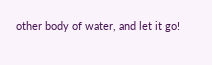other body of water, and let it go!